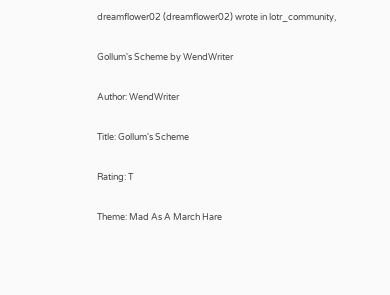dreamflower02 (dreamflower02) wrote in lotr_community,

Gollum's Scheme by WendWriter

Author: WendWriter

Title: Gollum's Scheme

Rating: T

Theme: Mad As A March Hare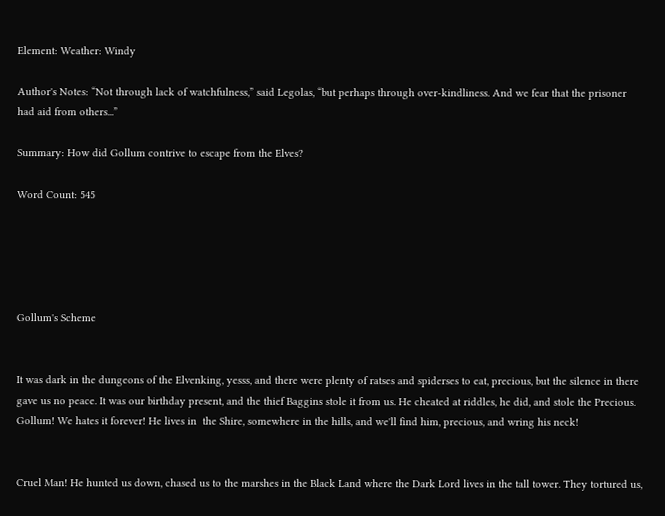Element: Weather: Windy

Author's Notes: “Not through lack of watchfulness,” said Legolas, “but perhaps through over-kindliness. And we fear that the prisoner had aid from others...”

Summary: How did Gollum contrive to escape from the Elves?

Word Count: 545





Gollum's Scheme


It was dark in the dungeons of the Elvenking, yesss, and there were plenty of ratses and spiderses to eat, precious, but the silence in there gave us no peace. It was our birthday present, and the thief Baggins stole it from us. He cheated at riddles, he did, and stole the Precious. Gollum! We hates it forever! He lives in  the Shire, somewhere in the hills, and we'll find him, precious, and wring his neck!


Cruel Man! He hunted us down, chased us to the marshes in the Black Land where the Dark Lord lives in the tall tower. They tortured us,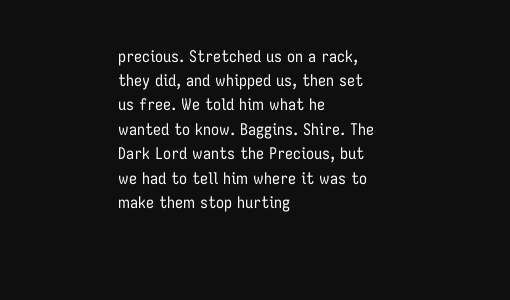precious. Stretched us on a rack, they did, and whipped us, then set us free. We told him what he wanted to know. Baggins. Shire. The Dark Lord wants the Precious, but we had to tell him where it was to make them stop hurting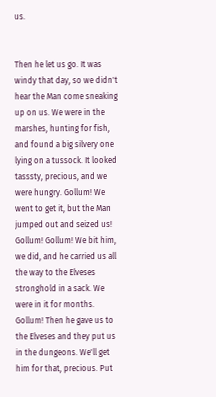us.


Then he let us go. It was windy that day, so we didn't hear the Man come sneaking up on us. We were in the marshes, hunting for fish, and found a big silvery one lying on a tussock. It looked tasssty, precious, and we were hungry. Gollum! We went to get it, but the Man jumped out and seized us! Gollum! Gollum! We bit him, we did, and he carried us all the way to the Elveses stronghold in a sack. We were in it for months. Gollum! Then he gave us to the Elveses and they put us in the dungeons. We'll get him for that, precious. Put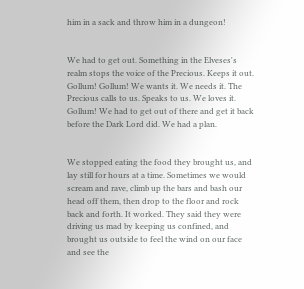him in a sack and throw him in a dungeon!


We had to get out. Something in the Elveses's realm stops the voice of the Precious. Keeps it out. Gollum! Gollum! We wants it. We needs it. The Precious calls to us. Speaks to us. We loves it. Gollum! We had to get out of there and get it back before the Dark Lord did. We had a plan.


We stopped eating the food they brought us, and lay still for hours at a time. Sometimes we would scream and rave, climb up the bars and bash our head off them, then drop to the floor and rock back and forth. It worked. They said they were driving us mad by keeping us confined, and brought us outside to feel the wind on our face and see the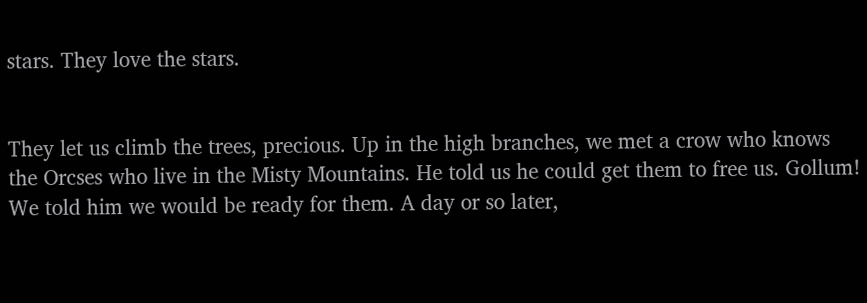stars. They love the stars.


They let us climb the trees, precious. Up in the high branches, we met a crow who knows the Orcses who live in the Misty Mountains. He told us he could get them to free us. Gollum! We told him we would be ready for them. A day or so later,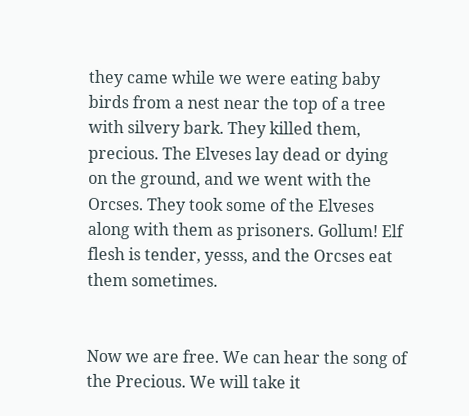they came while we were eating baby birds from a nest near the top of a tree with silvery bark. They killed them, precious. The Elveses lay dead or dying on the ground, and we went with the Orcses. They took some of the Elveses along with them as prisoners. Gollum! Elf flesh is tender, yesss, and the Orcses eat them sometimes.


Now we are free. We can hear the song of the Precious. We will take it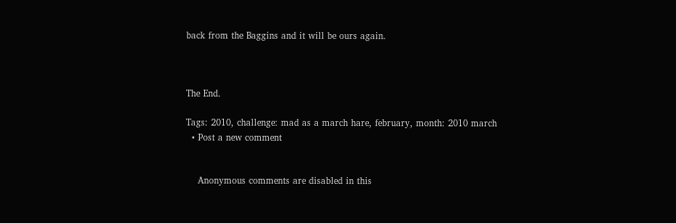back from the Baggins and it will be ours again.



The End.

Tags: 2010, challenge: mad as a march hare, february, month: 2010 march
  • Post a new comment


    Anonymous comments are disabled in this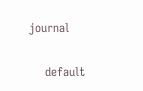journal

    default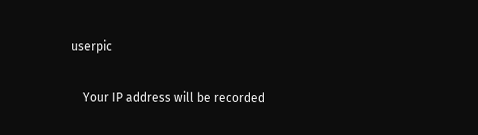userpic

    Your IP address will be recorded